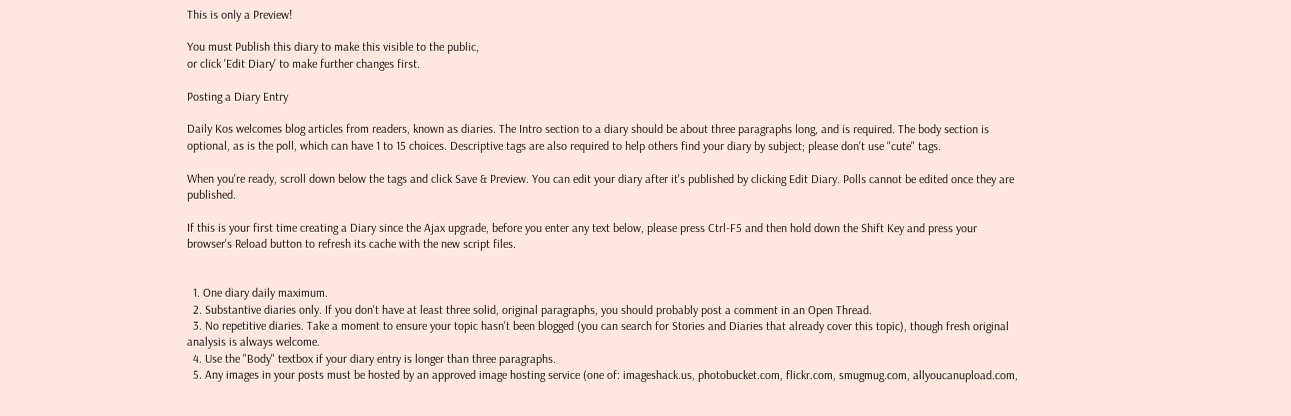This is only a Preview!

You must Publish this diary to make this visible to the public,
or click 'Edit Diary' to make further changes first.

Posting a Diary Entry

Daily Kos welcomes blog articles from readers, known as diaries. The Intro section to a diary should be about three paragraphs long, and is required. The body section is optional, as is the poll, which can have 1 to 15 choices. Descriptive tags are also required to help others find your diary by subject; please don't use "cute" tags.

When you're ready, scroll down below the tags and click Save & Preview. You can edit your diary after it's published by clicking Edit Diary. Polls cannot be edited once they are published.

If this is your first time creating a Diary since the Ajax upgrade, before you enter any text below, please press Ctrl-F5 and then hold down the Shift Key and press your browser's Reload button to refresh its cache with the new script files.


  1. One diary daily maximum.
  2. Substantive diaries only. If you don't have at least three solid, original paragraphs, you should probably post a comment in an Open Thread.
  3. No repetitive diaries. Take a moment to ensure your topic hasn't been blogged (you can search for Stories and Diaries that already cover this topic), though fresh original analysis is always welcome.
  4. Use the "Body" textbox if your diary entry is longer than three paragraphs.
  5. Any images in your posts must be hosted by an approved image hosting service (one of: imageshack.us, photobucket.com, flickr.com, smugmug.com, allyoucanupload.com,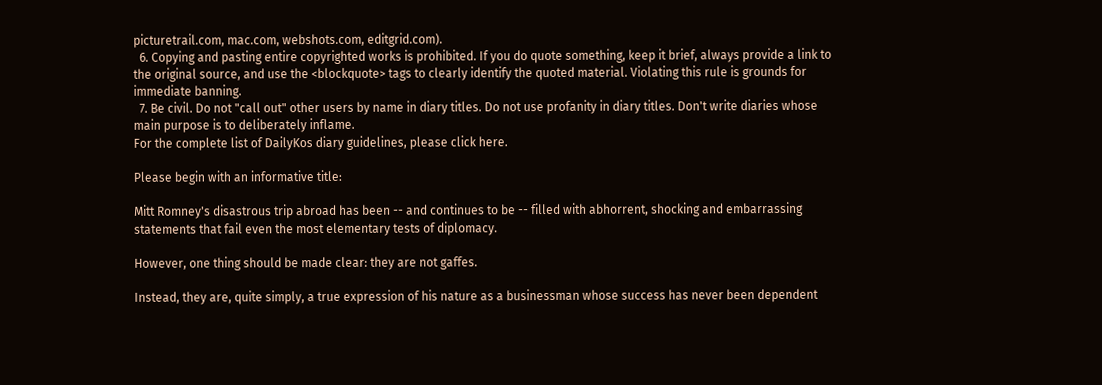picturetrail.com, mac.com, webshots.com, editgrid.com).
  6. Copying and pasting entire copyrighted works is prohibited. If you do quote something, keep it brief, always provide a link to the original source, and use the <blockquote> tags to clearly identify the quoted material. Violating this rule is grounds for immediate banning.
  7. Be civil. Do not "call out" other users by name in diary titles. Do not use profanity in diary titles. Don't write diaries whose main purpose is to deliberately inflame.
For the complete list of DailyKos diary guidelines, please click here.

Please begin with an informative title:

Mitt Romney's disastrous trip abroad has been -- and continues to be -- filled with abhorrent, shocking and embarrassing statements that fail even the most elementary tests of diplomacy.

However, one thing should be made clear: they are not gaffes.

Instead, they are, quite simply, a true expression of his nature as a businessman whose success has never been dependent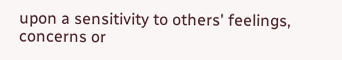upon a sensitivity to others' feelings, concerns or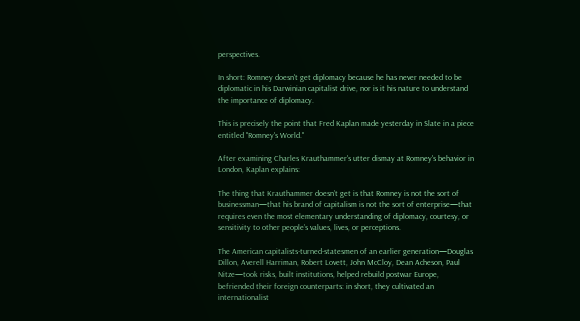perspectives.

In short: Romney doesn't get diplomacy because he has never needed to be diplomatic in his Darwinian capitalist drive, nor is it his nature to understand the importance of diplomacy.

This is precisely the point that Fred Kaplan made yesterday in Slate in a piece entitled "Romney's World."

After examining Charles Krauthammer's utter dismay at Romney's behavior in London, Kaplan explains:

The thing that Krauthammer doesn’t get is that Romney is not the sort of businessman—that his brand of capitalism is not the sort of enterprise—that requires even the most elementary understanding of diplomacy, courtesy, or sensitivity to other people’s values, lives, or perceptions.

The American capitalists-turned-statesmen of an earlier generation—Douglas Dillon, Averell Harriman, Robert Lovett, John McCloy, Dean Acheson, Paul Nitze—took risks, built institutions, helped rebuild postwar Europe, befriended their foreign counterparts: in short, they cultivated an internationalist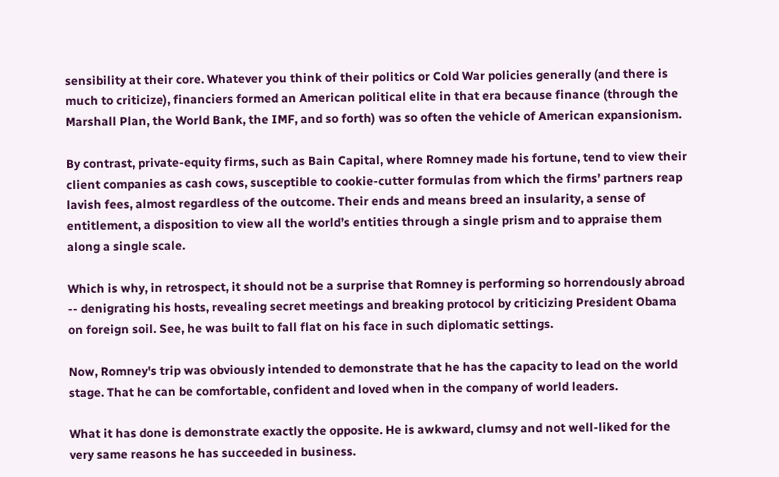sensibility at their core. Whatever you think of their politics or Cold War policies generally (and there is much to criticize), financiers formed an American political elite in that era because finance (through the Marshall Plan, the World Bank, the IMF, and so forth) was so often the vehicle of American expansionism.

By contrast, private-equity firms, such as Bain Capital, where Romney made his fortune, tend to view their client companies as cash cows, susceptible to cookie-cutter formulas from which the firms’ partners reap lavish fees, almost regardless of the outcome. Their ends and means breed an insularity, a sense of entitlement, a disposition to view all the world’s entities through a single prism and to appraise them along a single scale.

Which is why, in retrospect, it should not be a surprise that Romney is performing so horrendously abroad -- denigrating his hosts, revealing secret meetings and breaking protocol by criticizing President Obama on foreign soil. See, he was built to fall flat on his face in such diplomatic settings.

Now, Romney's trip was obviously intended to demonstrate that he has the capacity to lead on the world stage. That he can be comfortable, confident and loved when in the company of world leaders.

What it has done is demonstrate exactly the opposite. He is awkward, clumsy and not well-liked for the very same reasons he has succeeded in business.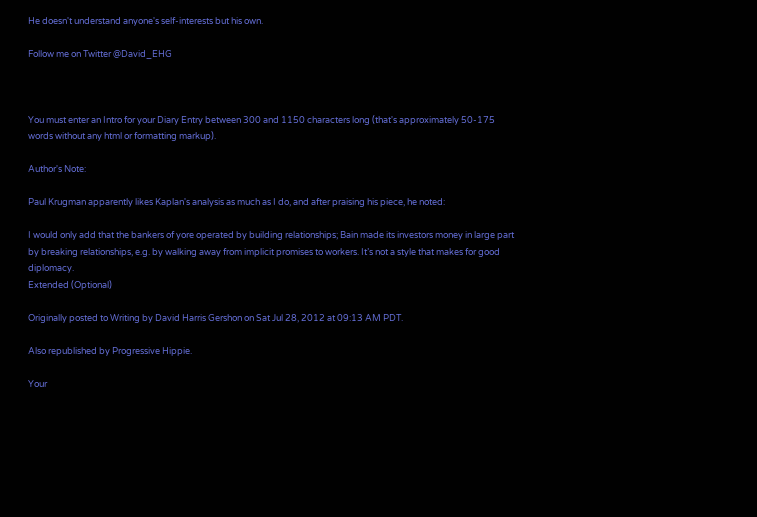He doesn't understand anyone's self-interests but his own.

Follow me on Twitter @David_EHG



You must enter an Intro for your Diary Entry between 300 and 1150 characters long (that's approximately 50-175 words without any html or formatting markup).

Author's Note:

Paul Krugman apparently likes Kaplan's analysis as much as I do, and after praising his piece, he noted:

I would only add that the bankers of yore operated by building relationships; Bain made its investors money in large part by breaking relationships, e.g. by walking away from implicit promises to workers. It’s not a style that makes for good diplomacy.
Extended (Optional)

Originally posted to Writing by David Harris Gershon on Sat Jul 28, 2012 at 09:13 AM PDT.

Also republished by Progressive Hippie.

Your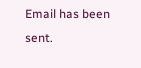Email has been sent.